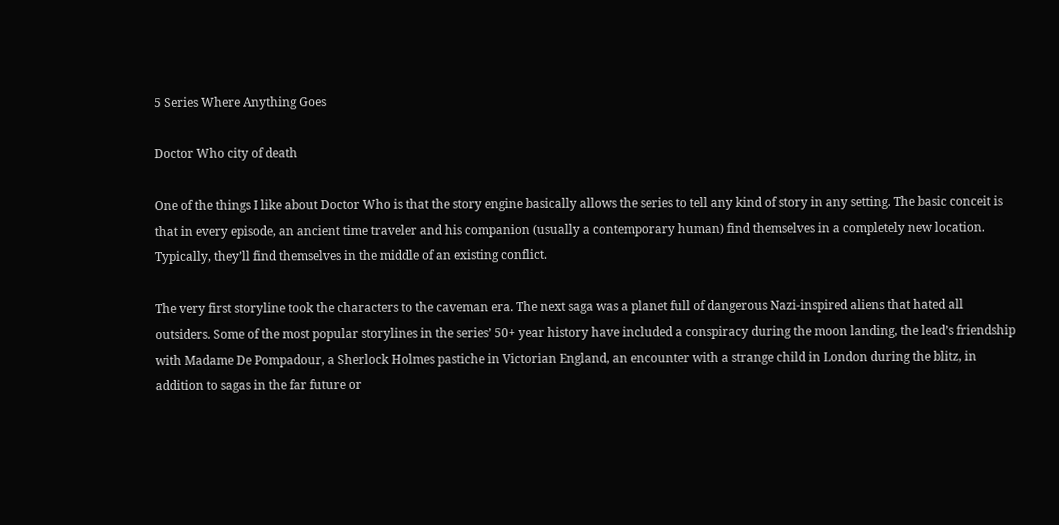5 Series Where Anything Goes

Doctor Who city of death

One of the things I like about Doctor Who is that the story engine basically allows the series to tell any kind of story in any setting. The basic conceit is that in every episode, an ancient time traveler and his companion (usually a contemporary human) find themselves in a completely new location. Typically, they’ll find themselves in the middle of an existing conflict.

The very first storyline took the characters to the caveman era. The next saga was a planet full of dangerous Nazi-inspired aliens that hated all outsiders. Some of the most popular storylines in the series’ 50+ year history have included a conspiracy during the moon landing, the lead’s friendship with Madame De Pompadour, a Sherlock Holmes pastiche in Victorian England, an encounter with a strange child in London during the blitz, in addition to sagas in the far future or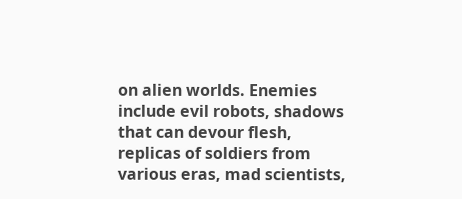on alien worlds. Enemies include evil robots, shadows that can devour flesh, replicas of soldiers from various eras, mad scientists,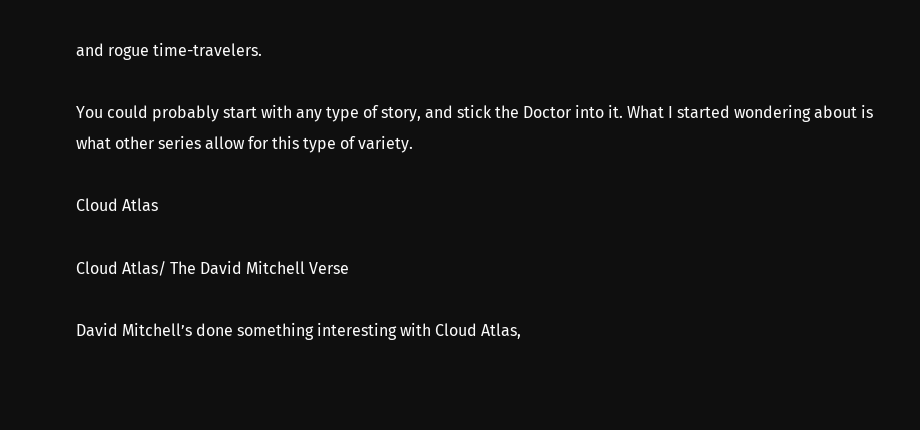and rogue time-travelers.

You could probably start with any type of story, and stick the Doctor into it. What I started wondering about is what other series allow for this type of variety.

Cloud Atlas

Cloud Atlas/ The David Mitchell Verse

David Mitchell’s done something interesting with Cloud Atlas,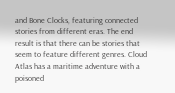and Bone Clocks, featuring connected stories from different eras. The end result is that there can be stories that seem to feature different genres. Cloud Atlas has a maritime adventure with a poisoned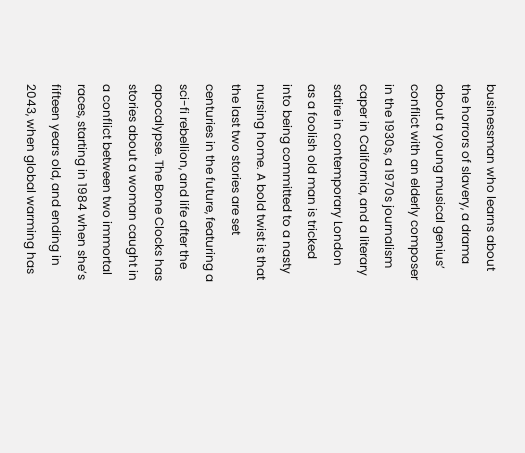businessman who learns about the horrors of slavery, a drama about a young musical genius’ conflict with an elderly composer in the 1930s, a 1970s journalism caper in California, and a literary satire in contemporary London as a foolish old man is tricked into being committed to a nasty nursing home. A bold twist is that the last two stories are set centuries in the future, featuring a sci-fi rebellion, and life after the apocalypse. The Bone Clocks has stories about a woman caught in a conflict between two immortal races, starting in 1984 when she’s fifteen years old, and ending in 2043, when global warming has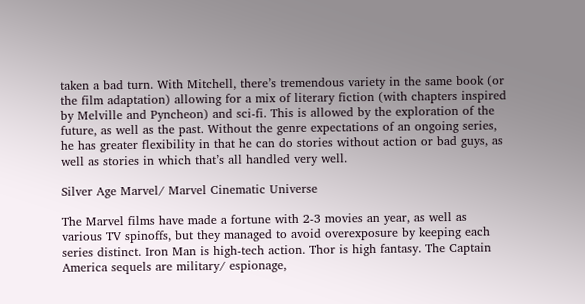taken a bad turn. With Mitchell, there’s tremendous variety in the same book (or the film adaptation) allowing for a mix of literary fiction (with chapters inspired by Melville and Pyncheon) and sci-fi. This is allowed by the exploration of the future, as well as the past. Without the genre expectations of an ongoing series, he has greater flexibility in that he can do stories without action or bad guys, as well as stories in which that’s all handled very well.

Silver Age Marvel/ Marvel Cinematic Universe

The Marvel films have made a fortune with 2-3 movies an year, as well as various TV spinoffs, but they managed to avoid overexposure by keeping each series distinct. Iron Man is high-tech action. Thor is high fantasy. The Captain America sequels are military/ espionage,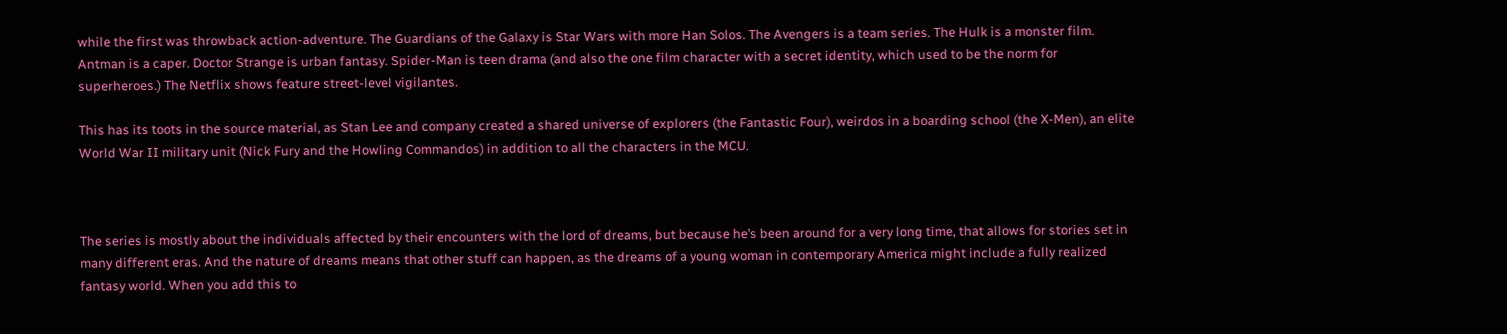while the first was throwback action-adventure. The Guardians of the Galaxy is Star Wars with more Han Solos. The Avengers is a team series. The Hulk is a monster film. Antman is a caper. Doctor Strange is urban fantasy. Spider-Man is teen drama (and also the one film character with a secret identity, which used to be the norm for superheroes.) The Netflix shows feature street-level vigilantes.

This has its toots in the source material, as Stan Lee and company created a shared universe of explorers (the Fantastic Four), weirdos in a boarding school (the X-Men), an elite World War II military unit (Nick Fury and the Howling Commandos) in addition to all the characters in the MCU.



The series is mostly about the individuals affected by their encounters with the lord of dreams, but because he’s been around for a very long time, that allows for stories set in many different eras. And the nature of dreams means that other stuff can happen, as the dreams of a young woman in contemporary America might include a fully realized fantasy world. When you add this to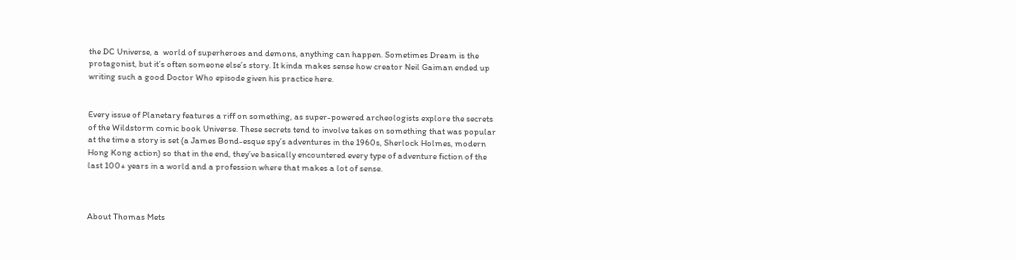the DC Universe, a  world of superheroes and demons, anything can happen. Sometimes Dream is the protagonist, but it’s often someone else’s story. It kinda makes sense how creator Neil Gaiman ended up writing such a good Doctor Who episode given his practice here.


Every issue of Planetary features a riff on something, as super-powered archeologists explore the secrets of the Wildstorm comic book Universe. These secrets tend to involve takes on something that was popular at the time a story is set (a James Bond-esque spy’s adventures in the 1960s, Sherlock Holmes, modern Hong Kong action) so that in the end, they’ve basically encountered every type of adventure fiction of the last 100+ years in a world and a profession where that makes a lot of sense.



About Thomas Mets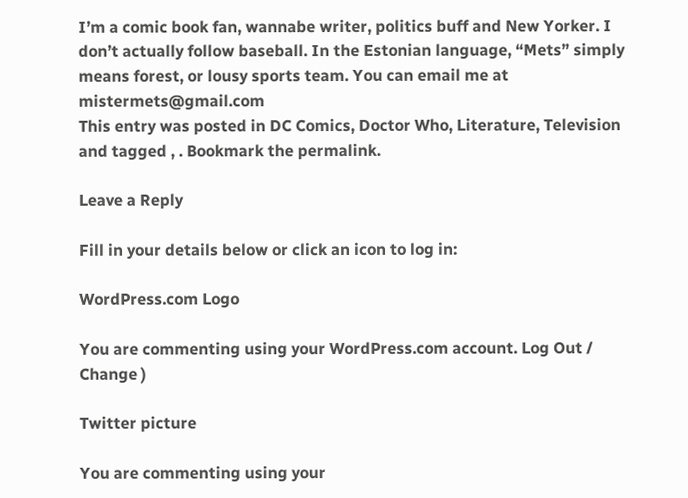I’m a comic book fan, wannabe writer, politics buff and New Yorker. I don’t actually follow baseball. In the Estonian language, “Mets” simply means forest, or lousy sports team. You can email me at mistermets@gmail.com
This entry was posted in DC Comics, Doctor Who, Literature, Television and tagged , . Bookmark the permalink.

Leave a Reply

Fill in your details below or click an icon to log in:

WordPress.com Logo

You are commenting using your WordPress.com account. Log Out /  Change )

Twitter picture

You are commenting using your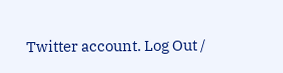Twitter account. Log Out /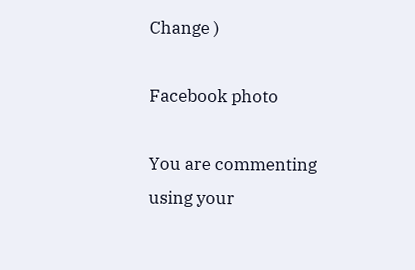Change )

Facebook photo

You are commenting using your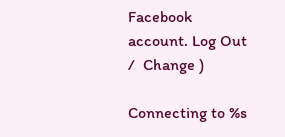Facebook account. Log Out /  Change )

Connecting to %s